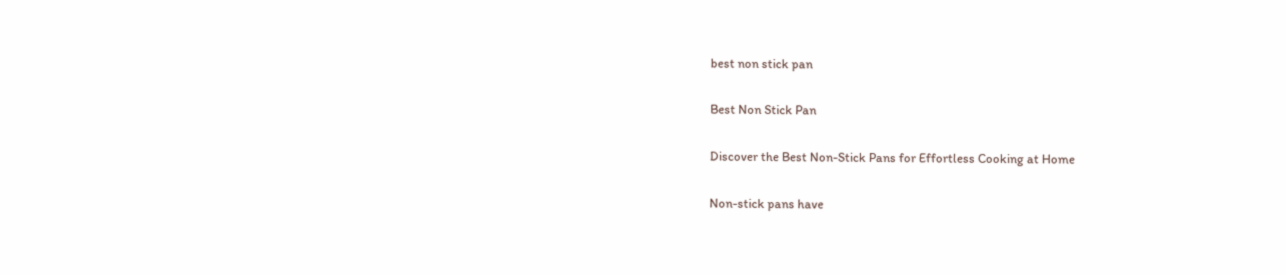best non stick pan

Best Non Stick Pan

Discover the Best Non-Stick Pans for Effortless Cooking at Home

Non-stick pans have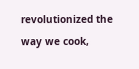revolutionized the way we cook,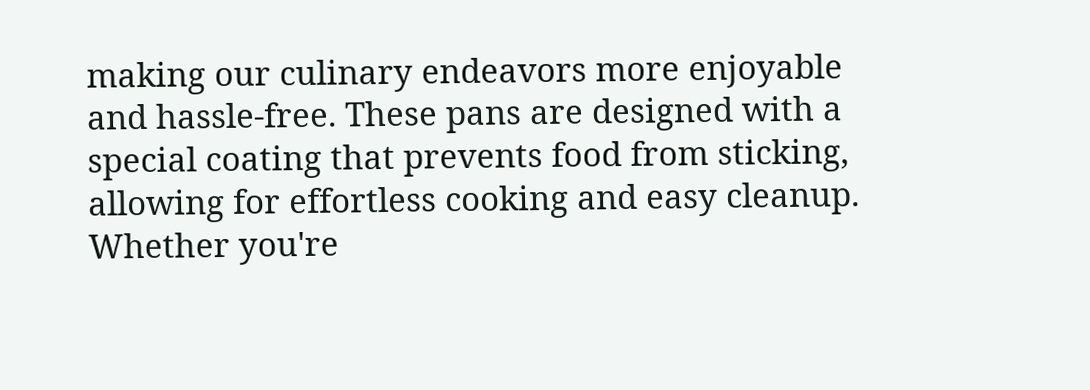making our culinary endeavors more enjoyable and hassle-free. These pans are designed with a special coating that prevents food from sticking, allowing for effortless cooking and easy cleanup. Whether you're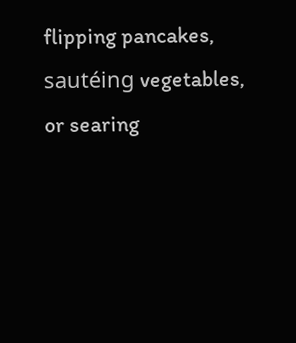flipping pancakes, sautéing vegetables, or searing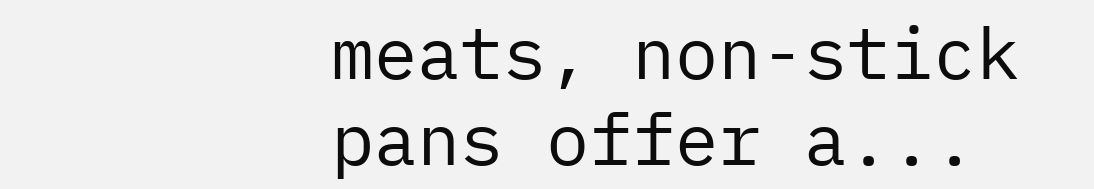meats, non-stick pans offer a...